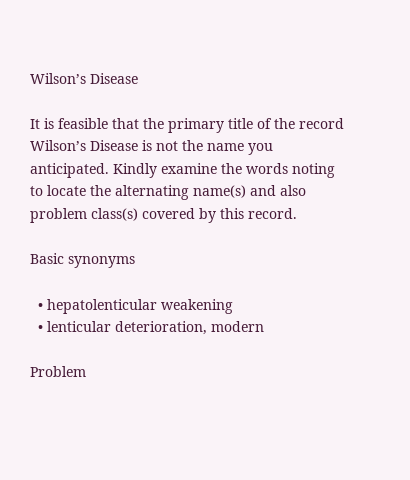Wilson’s Disease

It is feasible that the primary title of the record Wilson’s Disease is not the name you anticipated. Kindly examine the words noting to locate the alternating name(s) and also problem class(s) covered by this record.

Basic synonyms

  • hepatolenticular weakening
  • lenticular deterioration, modern

Problem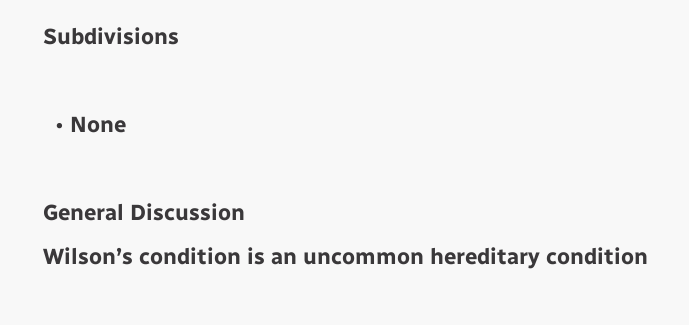Subdivisions

  • None

General Discussion
Wilson’s condition is an uncommon hereditary condition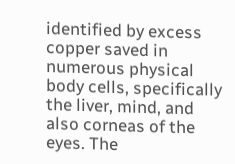identified by excess copper saved in numerous physical body cells, specifically the liver, mind, and also corneas of the eyes. The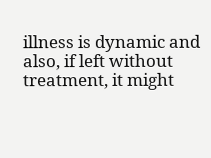illness is dynamic and also, if left without treatment, it might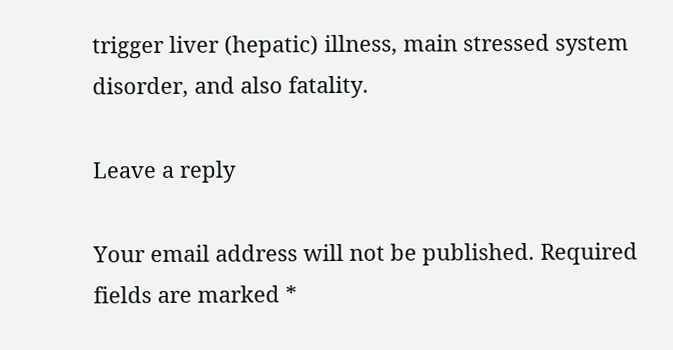trigger liver (hepatic) illness, main stressed system disorder, and also fatality.

Leave a reply

Your email address will not be published. Required fields are marked *